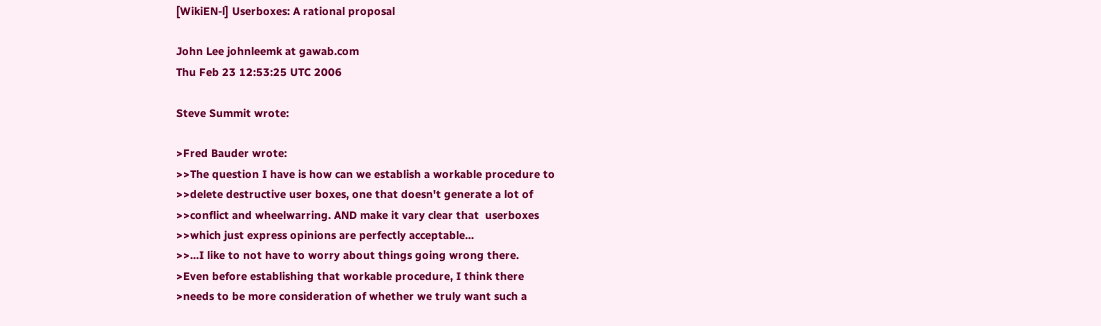[WikiEN-l] Userboxes: A rational proposal

John Lee johnleemk at gawab.com
Thu Feb 23 12:53:25 UTC 2006

Steve Summit wrote:

>Fred Bauder wrote:
>>The question I have is how can we establish a workable procedure to
>>delete destructive user boxes, one that doesn't generate a lot of
>>conflict and wheelwarring. AND make it vary clear that  userboxes
>>which just express opinions are perfectly acceptable...
>>...I like to not have to worry about things going wrong there.
>Even before establishing that workable procedure, I think there
>needs to be more consideration of whether we truly want such a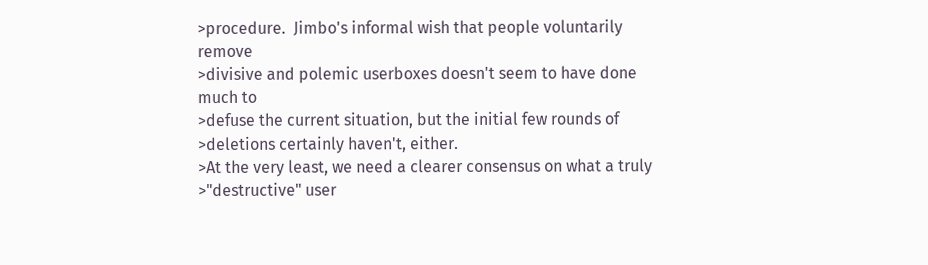>procedure.  Jimbo's informal wish that people voluntarily remove
>divisive and polemic userboxes doesn't seem to have done much to
>defuse the current situation, but the initial few rounds of
>deletions certainly haven't, either.
>At the very least, we need a clearer consensus on what a truly
>"destructive" user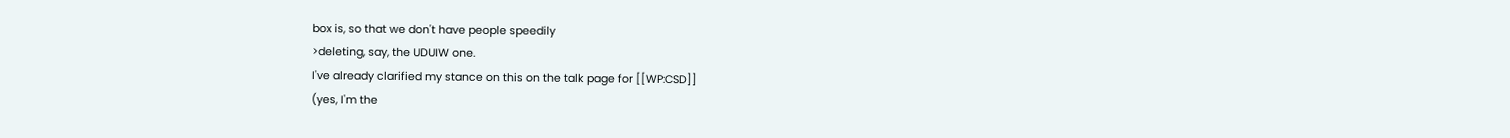box is, so that we don't have people speedily
>deleting, say, the UDUIW one.
I've already clarified my stance on this on the talk page for [[WP:CSD]]
(yes, I'm the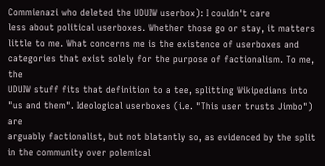Commienazi who deleted the UDUIW userbox): I couldn't care
less about political userboxes. Whether those go or stay, it matters
little to me. What concerns me is the existence of userboxes and
categories that exist solely for the purpose of factionalism. To me, the
UDUIW stuff fits that definition to a tee, splitting Wikipedians into
"us and them". Ideological userboxes (i.e. "This user trusts Jimbo") are
arguably factionalist, but not blatantly so, as evidenced by the split
in the community over polemical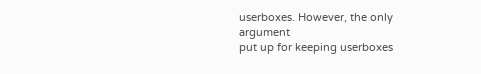userboxes. However, the only argument
put up for keeping userboxes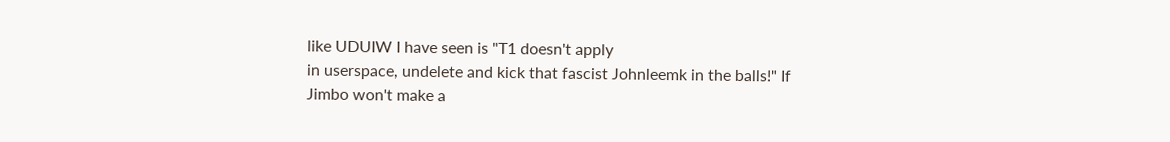like UDUIW I have seen is "T1 doesn't apply
in userspace, undelete and kick that fascist Johnleemk in the balls!" If
Jimbo won't make a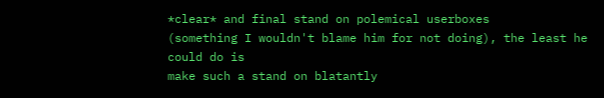*clear* and final stand on polemical userboxes
(something I wouldn't blame him for not doing), the least he could do is
make such a stand on blatantly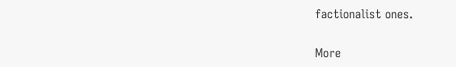factionalist ones.


More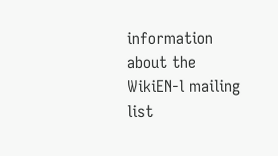information about the WikiEN-l mailing list